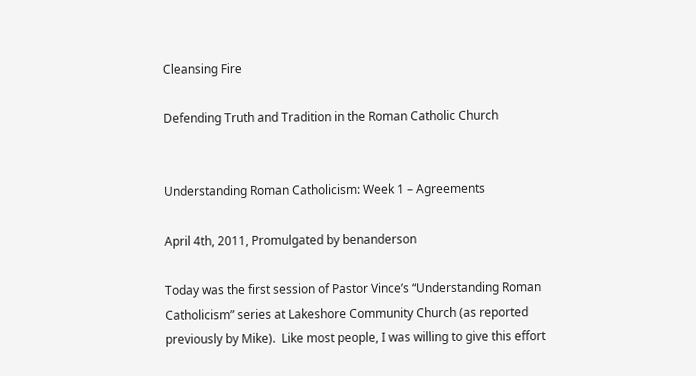Cleansing Fire

Defending Truth and Tradition in the Roman Catholic Church


Understanding Roman Catholicism: Week 1 – Agreements

April 4th, 2011, Promulgated by benanderson

Today was the first session of Pastor Vince’s “Understanding Roman Catholicism” series at Lakeshore Community Church (as reported previously by Mike).  Like most people, I was willing to give this effort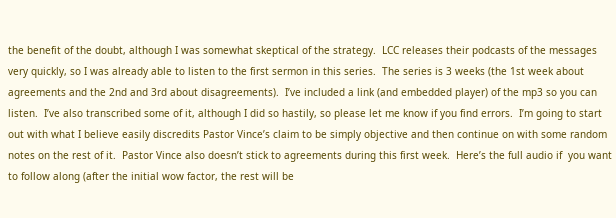the benefit of the doubt, although I was somewhat skeptical of the strategy.  LCC releases their podcasts of the messages very quickly, so I was already able to listen to the first sermon in this series.  The series is 3 weeks (the 1st week about agreements and the 2nd and 3rd about disagreements).  I’ve included a link (and embedded player) of the mp3 so you can listen.  I’ve also transcribed some of it, although I did so hastily, so please let me know if you find errors.  I’m going to start out with what I believe easily discredits Pastor Vince’s claim to be simply objective and then continue on with some random notes on the rest of it.  Pastor Vince also doesn’t stick to agreements during this first week.  Here’s the full audio if  you want to follow along (after the initial wow factor, the rest will be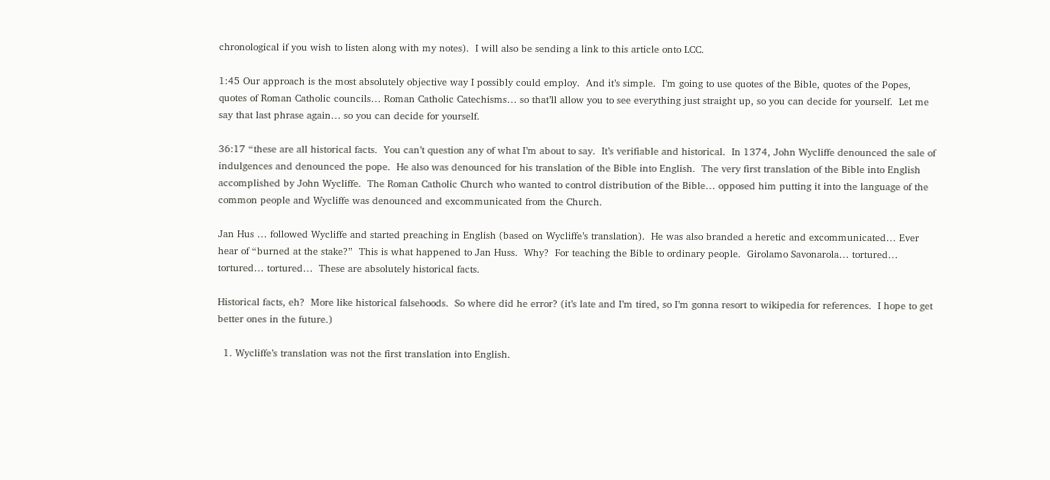chronological if you wish to listen along with my notes).  I will also be sending a link to this article onto LCC.

1:45 Our approach is the most absolutely objective way I possibly could employ.  And it’s simple.  I’m going to use quotes of the Bible, quotes of the Popes, quotes of Roman Catholic councils… Roman Catholic Catechisms… so that’ll allow you to see everything just straight up, so you can decide for yourself.  Let me say that last phrase again… so you can decide for yourself.

36:17 “these are all historical facts.  You can’t question any of what I’m about to say.  It’s verifiable and historical.  In 1374, John Wycliffe denounced the sale of indulgences and denounced the pope.  He also was denounced for his translation of the Bible into English.  The very first translation of the Bible into English accomplished by John Wycliffe.  The Roman Catholic Church who wanted to control distribution of the Bible… opposed him putting it into the language of the common people and Wycliffe was denounced and excommunicated from the Church.

Jan Hus … followed Wycliffe and started preaching in English (based on Wycliffe’s translation).  He was also branded a heretic and excommunicated… Ever hear of “burned at the stake?”  This is what happened to Jan Huss.  Why?  For teaching the Bible to ordinary people.  Girolamo Savonarola… tortured… tortured… tortured…  These are absolutely historical facts.

Historical facts, eh?  More like historical falsehoods.  So where did he error? (it’s late and I’m tired, so I’m gonna resort to wikipedia for references.  I hope to get better ones in the future.)

  1. Wycliffe’s translation was not the first translation into English.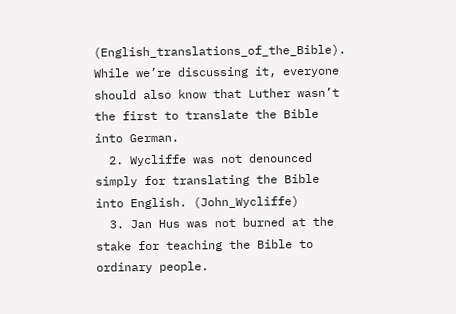(English_translations_of_the_Bible).  While we’re discussing it, everyone should also know that Luther wasn’t the first to translate the Bible into German.
  2. Wycliffe was not denounced simply for translating the Bible into English. (John_Wycliffe)
  3. Jan Hus was not burned at the stake for teaching the Bible to ordinary people.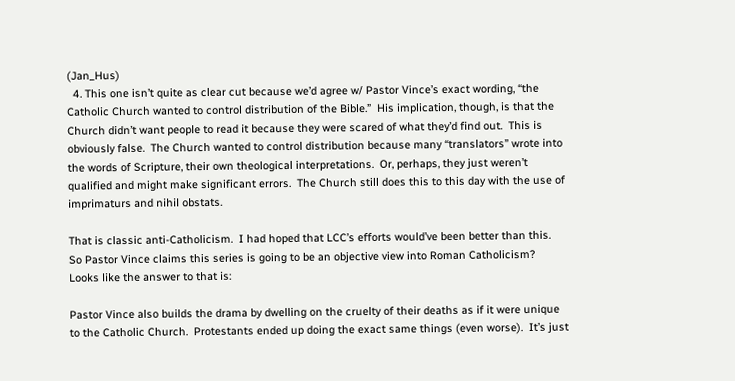(Jan_Hus)
  4. This one isn’t quite as clear cut because we’d agree w/ Pastor Vince’s exact wording, “the Catholic Church wanted to control distribution of the Bible.”  His implication, though, is that the Church didn’t want people to read it because they were scared of what they’d find out.  This is obviously false.  The Church wanted to control distribution because many “translators” wrote into the words of Scripture, their own theological interpretations.  Or, perhaps, they just weren’t qualified and might make significant errors.  The Church still does this to this day with the use of imprimaturs and nihil obstats.

That is classic anti-Catholicism.  I had hoped that LCC’s efforts would’ve been better than this.  So Pastor Vince claims this series is going to be an objective view into Roman Catholicism?  Looks like the answer to that is:

Pastor Vince also builds the drama by dwelling on the cruelty of their deaths as if it were unique to the Catholic Church.  Protestants ended up doing the exact same things (even worse).  It’s just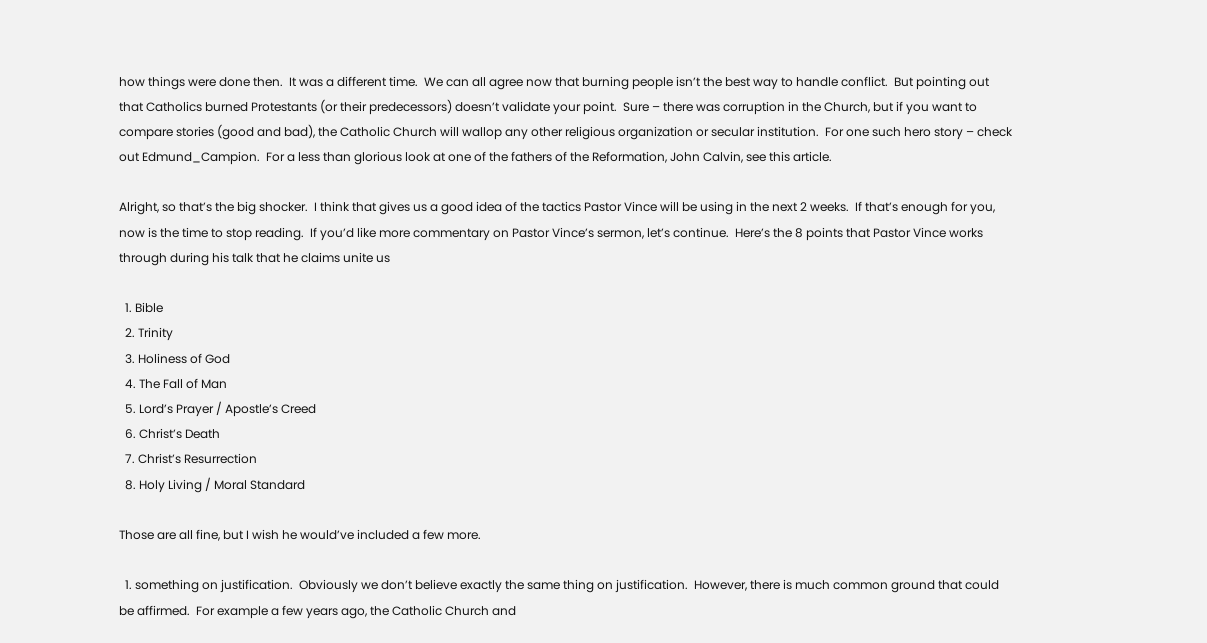how things were done then.  It was a different time.  We can all agree now that burning people isn’t the best way to handle conflict.  But pointing out that Catholics burned Protestants (or their predecessors) doesn’t validate your point.  Sure – there was corruption in the Church, but if you want to compare stories (good and bad), the Catholic Church will wallop any other religious organization or secular institution.  For one such hero story – check out Edmund_Campion.  For a less than glorious look at one of the fathers of the Reformation, John Calvin, see this article.

Alright, so that’s the big shocker.  I think that gives us a good idea of the tactics Pastor Vince will be using in the next 2 weeks.  If that’s enough for you, now is the time to stop reading.  If you’d like more commentary on Pastor Vince’s sermon, let’s continue.  Here’s the 8 points that Pastor Vince works through during his talk that he claims unite us

  1. Bible
  2. Trinity
  3. Holiness of God
  4. The Fall of Man
  5. Lord’s Prayer / Apostle’s Creed
  6. Christ’s Death
  7. Christ’s Resurrection
  8. Holy Living / Moral Standard

Those are all fine, but I wish he would’ve included a few more.

  1. something on justification.  Obviously we don’t believe exactly the same thing on justification.  However, there is much common ground that could be affirmed.  For example a few years ago, the Catholic Church and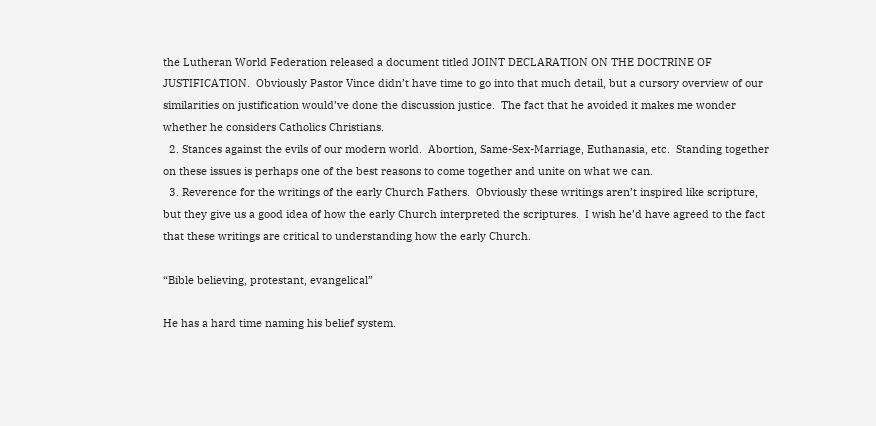the Lutheran World Federation released a document titled JOINT DECLARATION ON THE DOCTRINE OF JUSTIFICATION.  Obviously Pastor Vince didn’t have time to go into that much detail, but a cursory overview of our similarities on justification would’ve done the discussion justice.  The fact that he avoided it makes me wonder whether he considers Catholics Christians.
  2. Stances against the evils of our modern world.  Abortion, Same-Sex-Marriage, Euthanasia, etc.  Standing together on these issues is perhaps one of the best reasons to come together and unite on what we can.
  3. Reverence for the writings of the early Church Fathers.  Obviously these writings aren’t inspired like scripture, but they give us a good idea of how the early Church interpreted the scriptures.  I wish he’d have agreed to the fact that these writings are critical to understanding how the early Church.

“Bible believing, protestant, evangelical”

He has a hard time naming his belief system.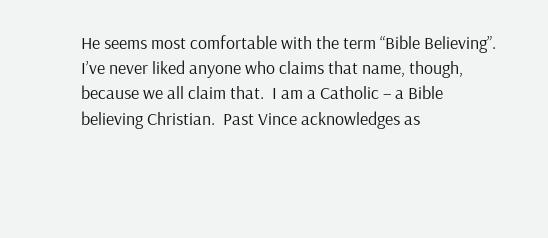He seems most comfortable with the term “Bible Believing”.  I’ve never liked anyone who claims that name, though, because we all claim that.  I am a Catholic – a Bible believing Christian.  Past Vince acknowledges as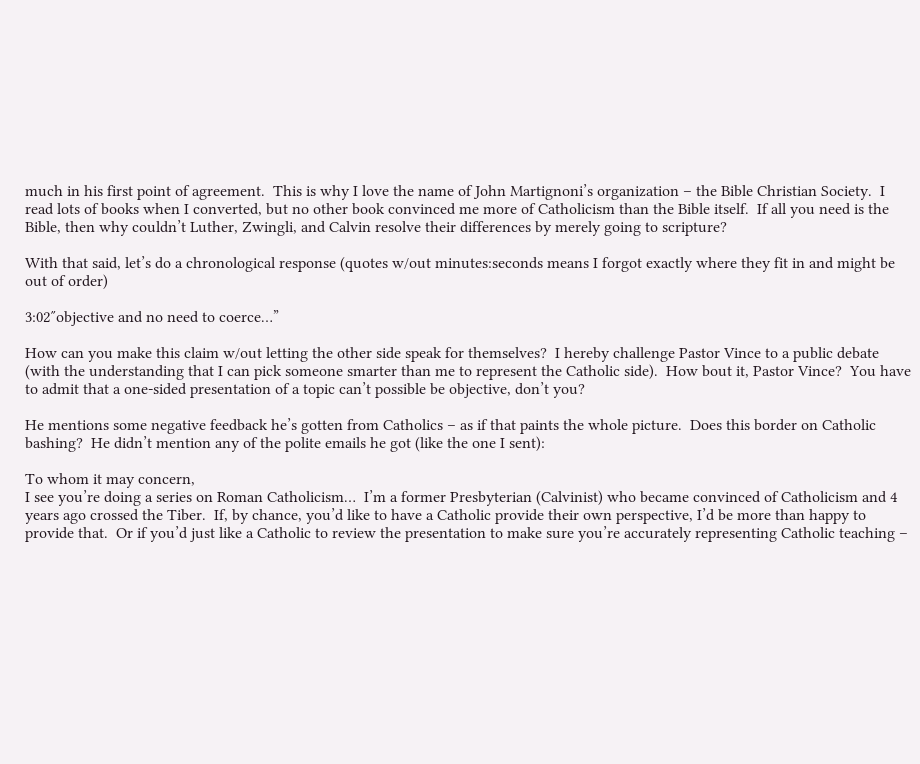much in his first point of agreement.  This is why I love the name of John Martignoni’s organization – the Bible Christian Society.  I read lots of books when I converted, but no other book convinced me more of Catholicism than the Bible itself.  If all you need is the Bible, then why couldn’t Luther, Zwingli, and Calvin resolve their differences by merely going to scripture?

With that said, let’s do a chronological response (quotes w/out minutes:seconds means I forgot exactly where they fit in and might be out of order)

3:02″objective and no need to coerce…”

How can you make this claim w/out letting the other side speak for themselves?  I hereby challenge Pastor Vince to a public debate (with the understanding that I can pick someone smarter than me to represent the Catholic side).  How bout it, Pastor Vince?  You have to admit that a one-sided presentation of a topic can’t possible be objective, don’t you?

He mentions some negative feedback he’s gotten from Catholics – as if that paints the whole picture.  Does this border on Catholic bashing?  He didn’t mention any of the polite emails he got (like the one I sent):

To whom it may concern,
I see you’re doing a series on Roman Catholicism…  I’m a former Presbyterian (Calvinist) who became convinced of Catholicism and 4 years ago crossed the Tiber.  If, by chance, you’d like to have a Catholic provide their own perspective, I’d be more than happy to provide that.  Or if you’d just like a Catholic to review the presentation to make sure you’re accurately representing Catholic teaching –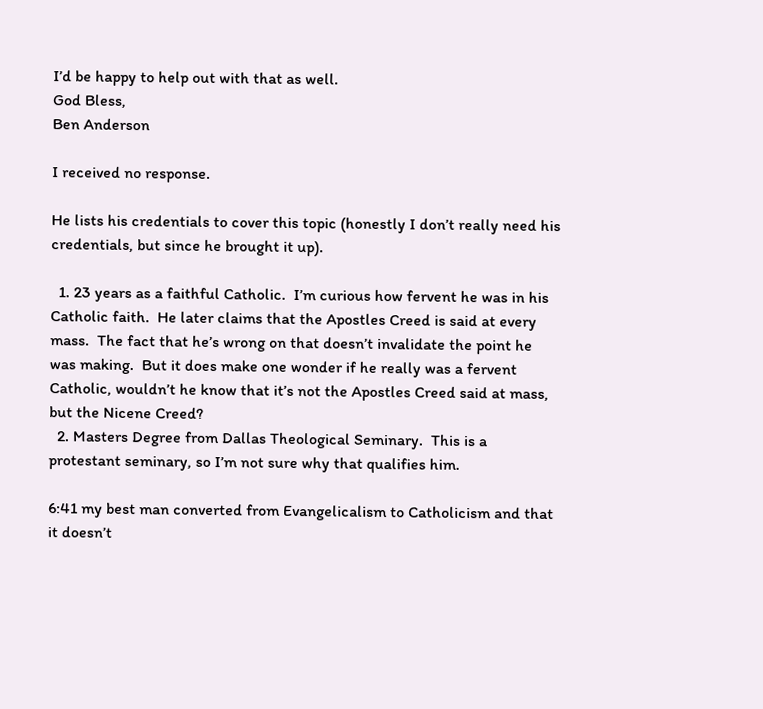I’d be happy to help out with that as well.
God Bless,
Ben Anderson

I received no response.

He lists his credentials to cover this topic (honestly I don’t really need his credentials, but since he brought it up).

  1. 23 years as a faithful Catholic.  I’m curious how fervent he was in his Catholic faith.  He later claims that the Apostles Creed is said at every mass.  The fact that he’s wrong on that doesn’t invalidate the point he was making.  But it does make one wonder if he really was a fervent Catholic, wouldn’t he know that it’s not the Apostles Creed said at mass, but the Nicene Creed?
  2. Masters Degree from Dallas Theological Seminary.  This is a protestant seminary, so I’m not sure why that qualifies him.

6:41 my best man converted from Evangelicalism to Catholicism and that it doesn’t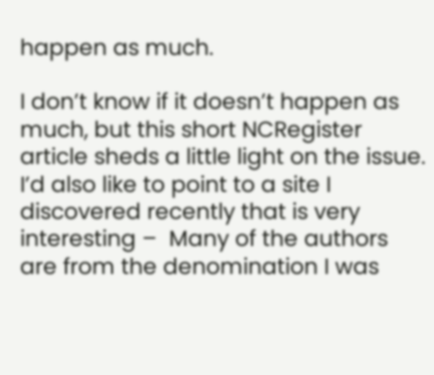happen as much.

I don’t know if it doesn’t happen as much, but this short NCRegister article sheds a little light on the issue.  I’d also like to point to a site I discovered recently that is very interesting –  Many of the authors are from the denomination I was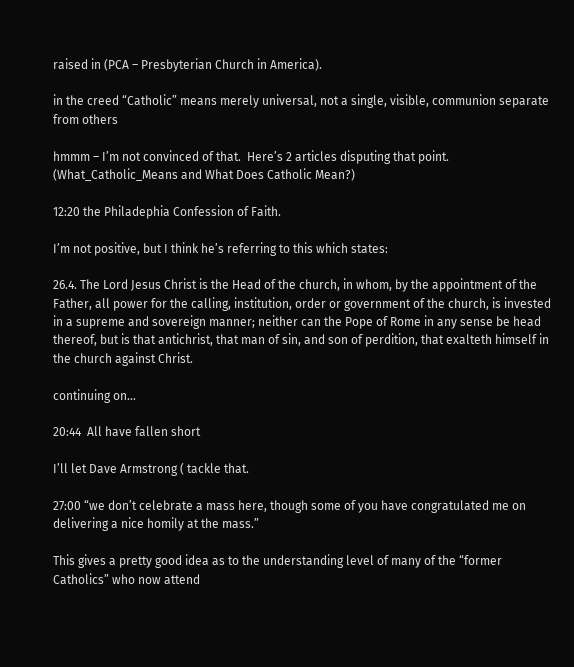raised in (PCA – Presbyterian Church in America).

in the creed “Catholic” means merely universal, not a single, visible, communion separate from others

hmmm – I’m not convinced of that.  Here’s 2 articles disputing that point. (What_Catholic_Means and What Does Catholic Mean?)

12:20 the Philadephia Confession of Faith.

I’m not positive, but I think he’s referring to this which states:

26.4. The Lord Jesus Christ is the Head of the church, in whom, by the appointment of the Father, all power for the calling, institution, order or government of the church, is invested in a supreme and sovereign manner; neither can the Pope of Rome in any sense be head thereof, but is that antichrist, that man of sin, and son of perdition, that exalteth himself in the church against Christ.

continuing on…

20:44  All have fallen short

I’ll let Dave Armstrong ( tackle that.

27:00 “we don’t celebrate a mass here, though some of you have congratulated me on delivering a nice homily at the mass.”

This gives a pretty good idea as to the understanding level of many of the “former Catholics” who now attend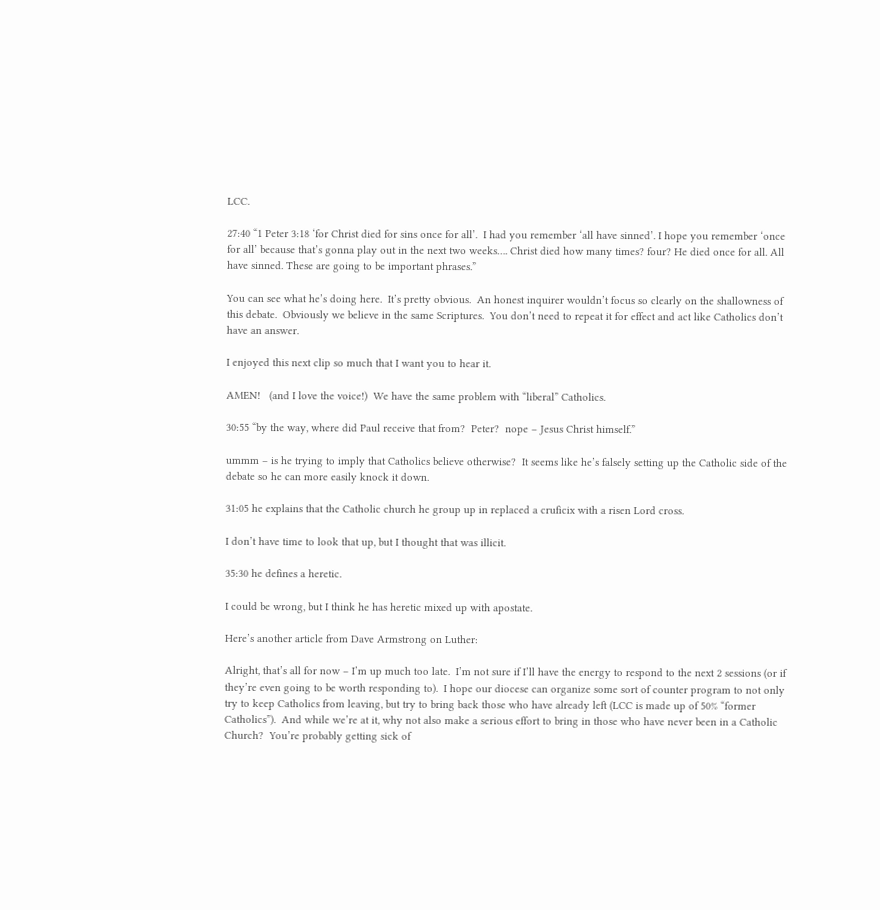LCC.

27:40 “1 Peter 3:18 ‘for Christ died for sins once for all’.  I had you remember ‘all have sinned’. I hope you remember ‘once for all’ because that’s gonna play out in the next two weeks…. Christ died how many times? four? He died once for all. All have sinned. These are going to be important phrases.”

You can see what he’s doing here.  It’s pretty obvious.  An honest inquirer wouldn’t focus so clearly on the shallowness of this debate.  Obviously we believe in the same Scriptures.  You don’t need to repeat it for effect and act like Catholics don’t have an answer.

I enjoyed this next clip so much that I want you to hear it.

AMEN!   (and I love the voice!)  We have the same problem with “liberal” Catholics.

30:55 “by the way, where did Paul receive that from?  Peter?  nope – Jesus Christ himself.”

ummm – is he trying to imply that Catholics believe otherwise?  It seems like he’s falsely setting up the Catholic side of the debate so he can more easily knock it down.

31:05 he explains that the Catholic church he group up in replaced a cruficix with a risen Lord cross.

I don’t have time to look that up, but I thought that was illicit.

35:30 he defines a heretic.

I could be wrong, but I think he has heretic mixed up with apostate.

Here’s another article from Dave Armstrong on Luther:

Alright, that’s all for now – I’m up much too late.  I’m not sure if I’ll have the energy to respond to the next 2 sessions (or if they’re even going to be worth responding to).  I hope our diocese can organize some sort of counter program to not only try to keep Catholics from leaving, but try to bring back those who have already left (LCC is made up of 50% “former Catholics”).  And while we’re at it, why not also make a serious effort to bring in those who have never been in a Catholic Church?  You’re probably getting sick of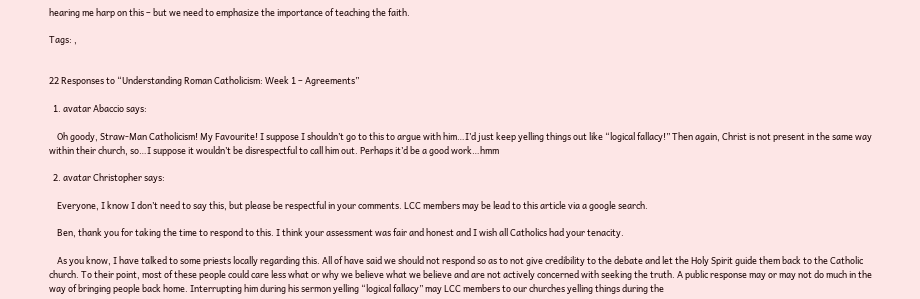hearing me harp on this – but we need to emphasize the importance of teaching the faith.

Tags: ,


22 Responses to “Understanding Roman Catholicism: Week 1 – Agreements”

  1. avatar Abaccio says:

    Oh goody, Straw-Man Catholicism! My Favourite! I suppose I shouldn’t go to this to argue with him…I’d just keep yelling things out like “logical fallacy!” Then again, Christ is not present in the same way within their church, so…I suppose it wouldn’t be disrespectful to call him out. Perhaps it’d be a good work…hmm

  2. avatar Christopher says:

    Everyone, I know I don’t need to say this, but please be respectful in your comments. LCC members may be lead to this article via a google search.

    Ben, thank you for taking the time to respond to this. I think your assessment was fair and honest and I wish all Catholics had your tenacity.

    As you know, I have talked to some priests locally regarding this. All of have said we should not respond so as to not give credibility to the debate and let the Holy Spirit guide them back to the Catholic church. To their point, most of these people could care less what or why we believe what we believe and are not actively concerned with seeking the truth. A public response may or may not do much in the way of bringing people back home. Interrupting him during his sermon yelling “logical fallacy” may LCC members to our churches yelling things during the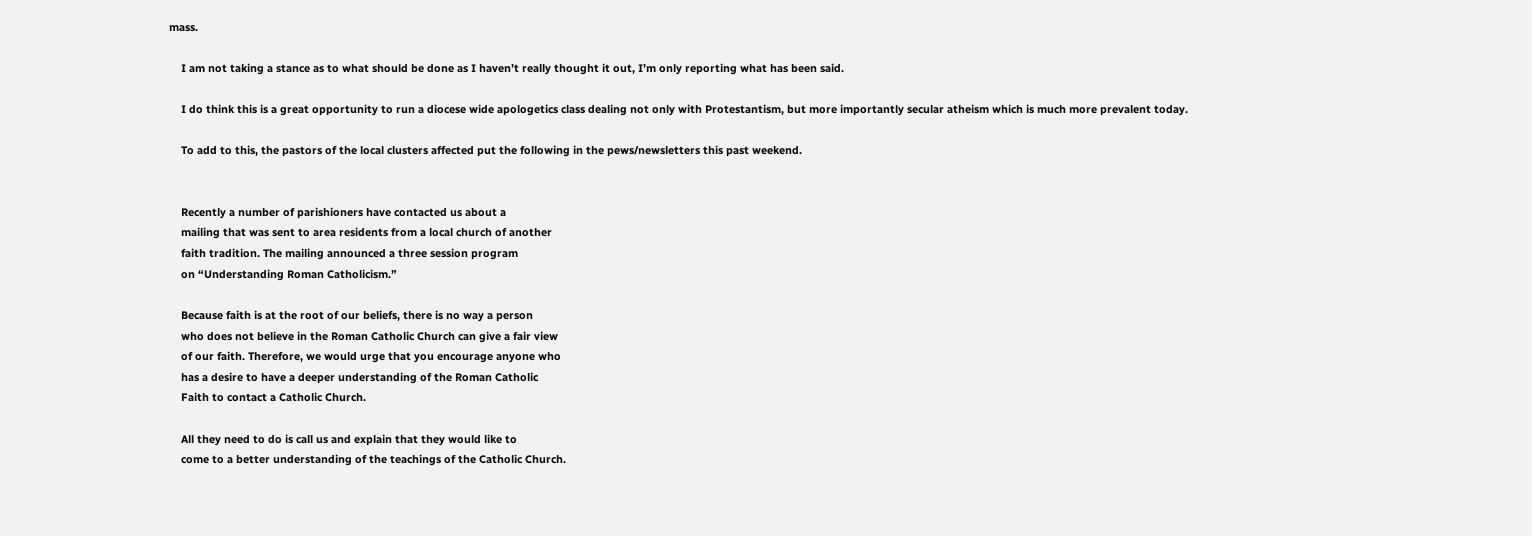mass.

    I am not taking a stance as to what should be done as I haven’t really thought it out, I’m only reporting what has been said.

    I do think this is a great opportunity to run a diocese wide apologetics class dealing not only with Protestantism, but more importantly secular atheism which is much more prevalent today.

    To add to this, the pastors of the local clusters affected put the following in the pews/newsletters this past weekend.


    Recently a number of parishioners have contacted us about a
    mailing that was sent to area residents from a local church of another
    faith tradition. The mailing announced a three session program
    on “Understanding Roman Catholicism.”

    Because faith is at the root of our beliefs, there is no way a person
    who does not believe in the Roman Catholic Church can give a fair view
    of our faith. Therefore, we would urge that you encourage anyone who
    has a desire to have a deeper understanding of the Roman Catholic
    Faith to contact a Catholic Church.

    All they need to do is call us and explain that they would like to
    come to a better understanding of the teachings of the Catholic Church.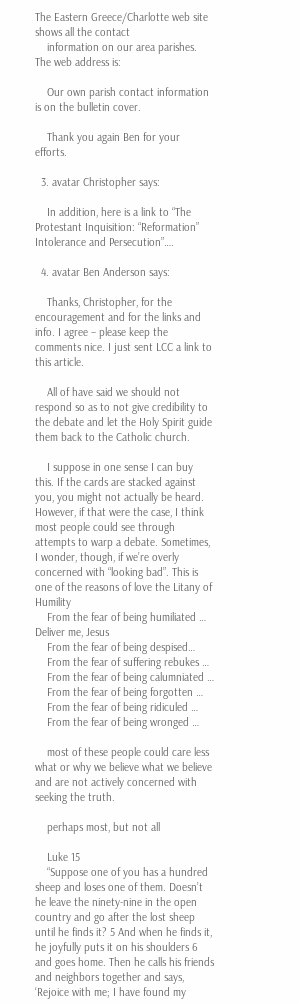The Eastern Greece/Charlotte web site shows all the contact
    information on our area parishes. The web address is:

    Our own parish contact information is on the bulletin cover.

    Thank you again Ben for your efforts.

  3. avatar Christopher says:

    In addition, here is a link to “The Protestant Inquisition: “Reformation” Intolerance and Persecution”….

  4. avatar Ben Anderson says:

    Thanks, Christopher, for the encouragement and for the links and info. I agree – please keep the comments nice. I just sent LCC a link to this article.

    All of have said we should not respond so as to not give credibility to the debate and let the Holy Spirit guide them back to the Catholic church.

    I suppose in one sense I can buy this. If the cards are stacked against you, you might not actually be heard. However, if that were the case, I think most people could see through attempts to warp a debate. Sometimes, I wonder, though, if we’re overly concerned with “looking bad”. This is one of the reasons of love the Litany of Humility
    From the fear of being humiliated … Deliver me, Jesus
    From the fear of being despised…
    From the fear of suffering rebukes …
    From the fear of being calumniated …
    From the fear of being forgotten …
    From the fear of being ridiculed …
    From the fear of being wronged …

    most of these people could care less what or why we believe what we believe and are not actively concerned with seeking the truth.

    perhaps most, but not all

    Luke 15
    “Suppose one of you has a hundred sheep and loses one of them. Doesn’t he leave the ninety-nine in the open country and go after the lost sheep until he finds it? 5 And when he finds it, he joyfully puts it on his shoulders 6 and goes home. Then he calls his friends and neighbors together and says, ‘Rejoice with me; I have found my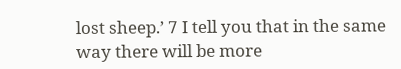lost sheep.’ 7 I tell you that in the same way there will be more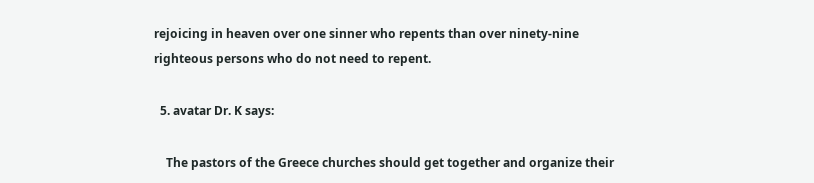rejoicing in heaven over one sinner who repents than over ninety-nine righteous persons who do not need to repent.

  5. avatar Dr. K says:

    The pastors of the Greece churches should get together and organize their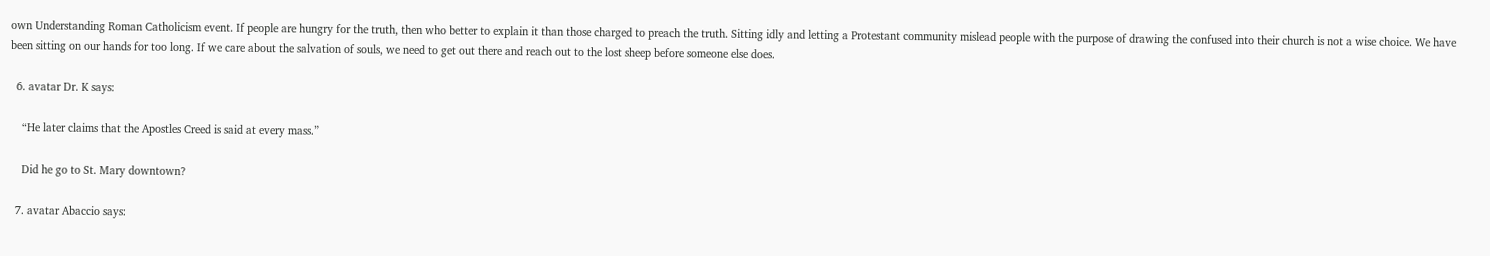own Understanding Roman Catholicism event. If people are hungry for the truth, then who better to explain it than those charged to preach the truth. Sitting idly and letting a Protestant community mislead people with the purpose of drawing the confused into their church is not a wise choice. We have been sitting on our hands for too long. If we care about the salvation of souls, we need to get out there and reach out to the lost sheep before someone else does.

  6. avatar Dr. K says:

    “He later claims that the Apostles Creed is said at every mass.”

    Did he go to St. Mary downtown?

  7. avatar Abaccio says: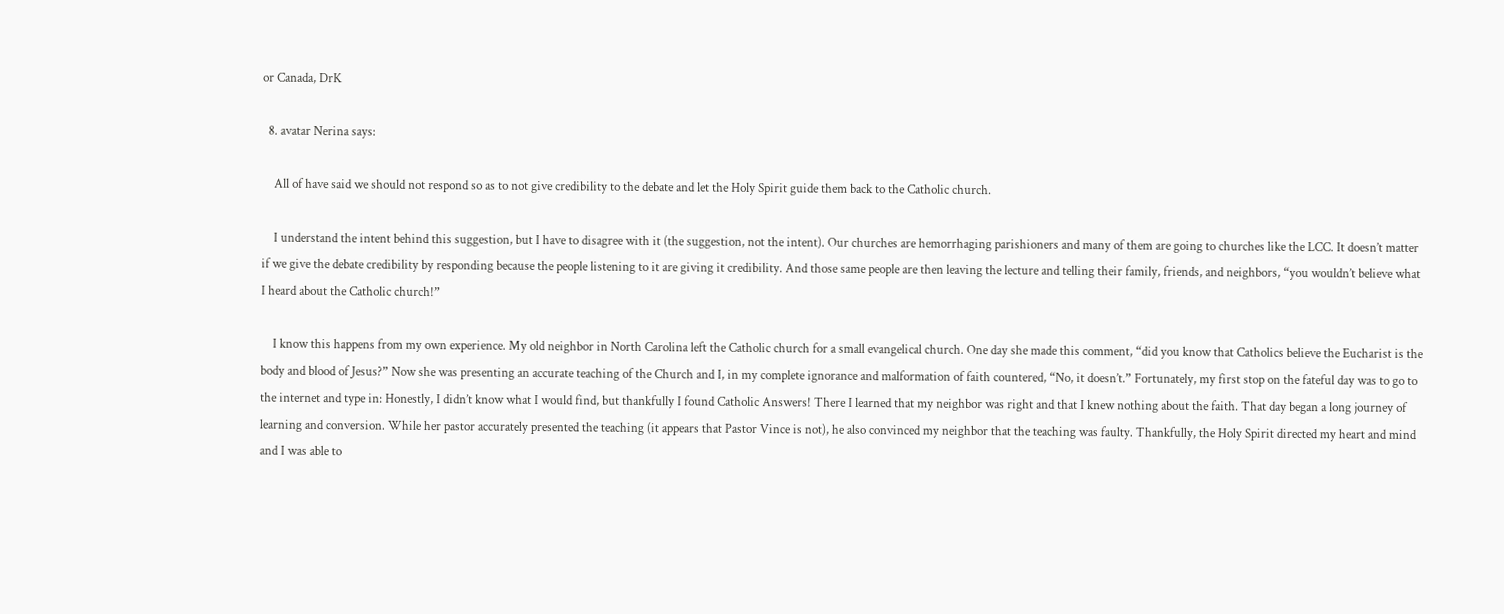or Canada, DrK

  8. avatar Nerina says:

    All of have said we should not respond so as to not give credibility to the debate and let the Holy Spirit guide them back to the Catholic church.

    I understand the intent behind this suggestion, but I have to disagree with it (the suggestion, not the intent). Our churches are hemorrhaging parishioners and many of them are going to churches like the LCC. It doesn’t matter if we give the debate credibility by responding because the people listening to it are giving it credibility. And those same people are then leaving the lecture and telling their family, friends, and neighbors, “you wouldn’t believe what I heard about the Catholic church!”

    I know this happens from my own experience. My old neighbor in North Carolina left the Catholic church for a small evangelical church. One day she made this comment, “did you know that Catholics believe the Eucharist is the body and blood of Jesus?” Now she was presenting an accurate teaching of the Church and I, in my complete ignorance and malformation of faith countered, “No, it doesn’t.” Fortunately, my first stop on the fateful day was to go to the internet and type in: Honestly, I didn’t know what I would find, but thankfully I found Catholic Answers! There I learned that my neighbor was right and that I knew nothing about the faith. That day began a long journey of learning and conversion. While her pastor accurately presented the teaching (it appears that Pastor Vince is not), he also convinced my neighbor that the teaching was faulty. Thankfully, the Holy Spirit directed my heart and mind and I was able to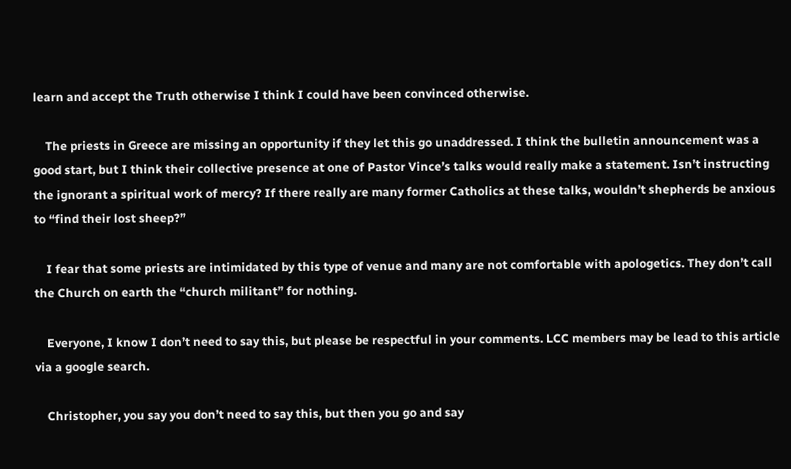learn and accept the Truth otherwise I think I could have been convinced otherwise.

    The priests in Greece are missing an opportunity if they let this go unaddressed. I think the bulletin announcement was a good start, but I think their collective presence at one of Pastor Vince’s talks would really make a statement. Isn’t instructing the ignorant a spiritual work of mercy? If there really are many former Catholics at these talks, wouldn’t shepherds be anxious to “find their lost sheep?”

    I fear that some priests are intimidated by this type of venue and many are not comfortable with apologetics. They don’t call the Church on earth the “church militant” for nothing.

    Everyone, I know I don’t need to say this, but please be respectful in your comments. LCC members may be lead to this article via a google search.

    Christopher, you say you don’t need to say this, but then you go and say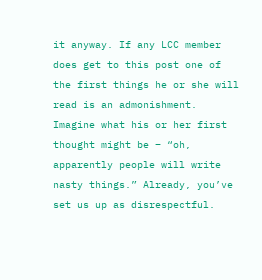it anyway. If any LCC member does get to this post one of the first things he or she will read is an admonishment. Imagine what his or her first thought might be – “oh, apparently people will write nasty things.” Already, you’ve set us up as disrespectful.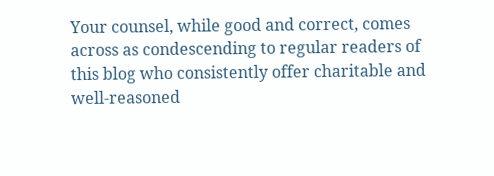Your counsel, while good and correct, comes across as condescending to regular readers of this blog who consistently offer charitable and well-reasoned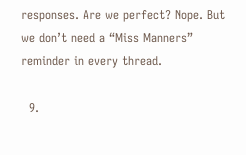responses. Are we perfect? Nope. But we don’t need a “Miss Manners” reminder in every thread.

  9.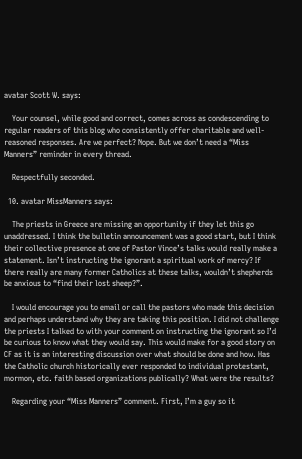avatar Scott W. says:

    Your counsel, while good and correct, comes across as condescending to regular readers of this blog who consistently offer charitable and well-reasoned responses. Are we perfect? Nope. But we don’t need a “Miss Manners” reminder in every thread.

    Respectfully seconded.

  10. avatar MissManners says:

    The priests in Greece are missing an opportunity if they let this go unaddressed. I think the bulletin announcement was a good start, but I think their collective presence at one of Pastor Vince’s talks would really make a statement. Isn’t instructing the ignorant a spiritual work of mercy? If there really are many former Catholics at these talks, wouldn’t shepherds be anxious to “find their lost sheep?”.

    I would encourage you to email or call the pastors who made this decision and perhaps understand why they are taking this position. I did not challenge the priests I talked to with your comment on instructing the ignorant so I’d be curious to know what they would say. This would make for a good story on CF as it is an interesting discussion over what should be done and how. Has the Catholic church historically ever responded to individual protestant, mormon, etc. faith based organizations publically? What were the results?

    Regarding your “Miss Manners” comment. First, I’m a guy so it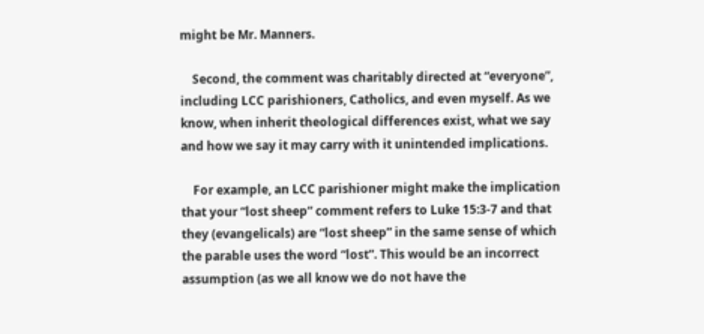might be Mr. Manners.

    Second, the comment was charitably directed at “everyone”, including LCC parishioners, Catholics, and even myself. As we know, when inherit theological differences exist, what we say and how we say it may carry with it unintended implications.

    For example, an LCC parishioner might make the implication that your “lost sheep” comment refers to Luke 15:3-7 and that they (evangelicals) are “lost sheep” in the same sense of which the parable uses the word “lost”. This would be an incorrect assumption (as we all know we do not have the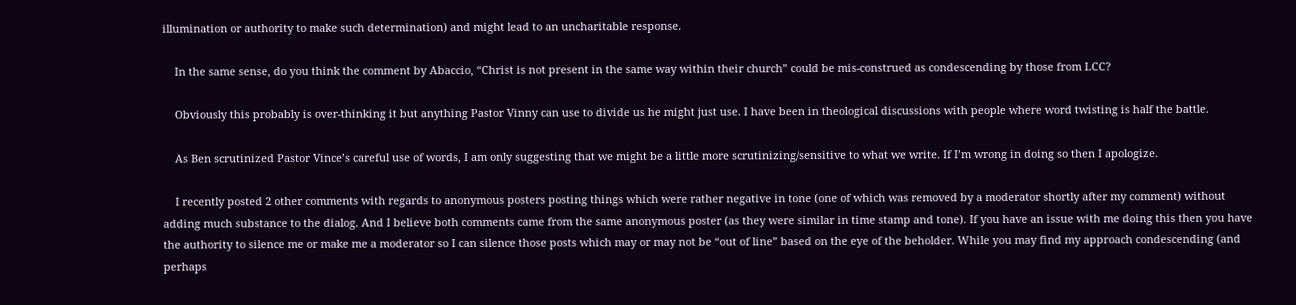illumination or authority to make such determination) and might lead to an uncharitable response.

    In the same sense, do you think the comment by Abaccio, “Christ is not present in the same way within their church” could be mis-construed as condescending by those from LCC?

    Obviously this probably is over-thinking it but anything Pastor Vinny can use to divide us he might just use. I have been in theological discussions with people where word twisting is half the battle.

    As Ben scrutinized Pastor Vince’s careful use of words, I am only suggesting that we might be a little more scrutinizing/sensitive to what we write. If I’m wrong in doing so then I apologize.

    I recently posted 2 other comments with regards to anonymous posters posting things which were rather negative in tone (one of which was removed by a moderator shortly after my comment) without adding much substance to the dialog. And I believe both comments came from the same anonymous poster (as they were similar in time stamp and tone). If you have an issue with me doing this then you have the authority to silence me or make me a moderator so I can silence those posts which may or may not be “out of line” based on the eye of the beholder. While you may find my approach condescending (and perhaps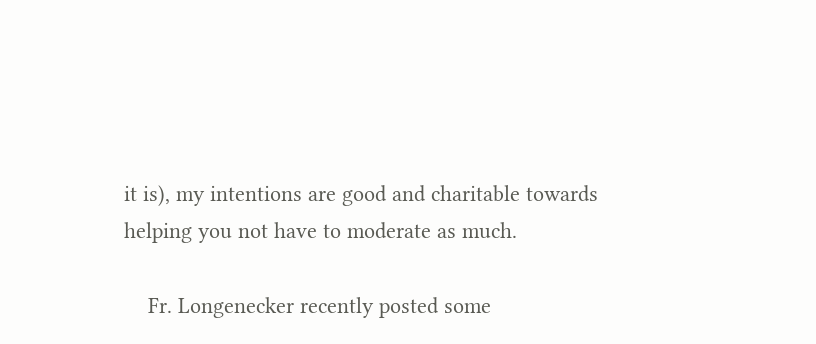it is), my intentions are good and charitable towards helping you not have to moderate as much.

    Fr. Longenecker recently posted some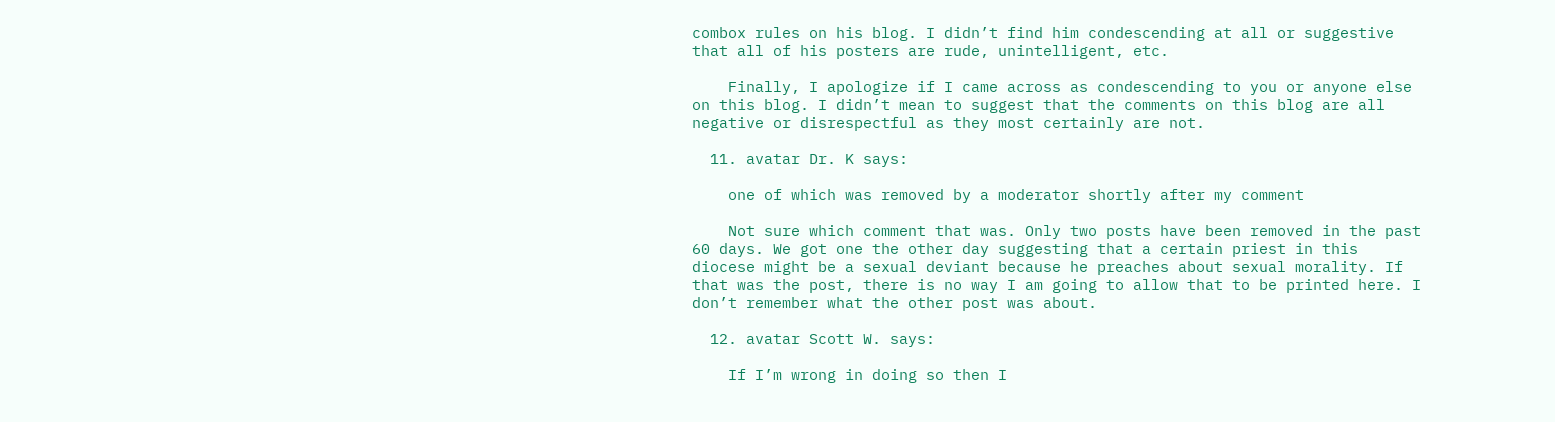combox rules on his blog. I didn’t find him condescending at all or suggestive that all of his posters are rude, unintelligent, etc.

    Finally, I apologize if I came across as condescending to you or anyone else on this blog. I didn’t mean to suggest that the comments on this blog are all negative or disrespectful as they most certainly are not.

  11. avatar Dr. K says:

    one of which was removed by a moderator shortly after my comment

    Not sure which comment that was. Only two posts have been removed in the past 60 days. We got one the other day suggesting that a certain priest in this diocese might be a sexual deviant because he preaches about sexual morality. If that was the post, there is no way I am going to allow that to be printed here. I don’t remember what the other post was about.

  12. avatar Scott W. says:

    If I’m wrong in doing so then I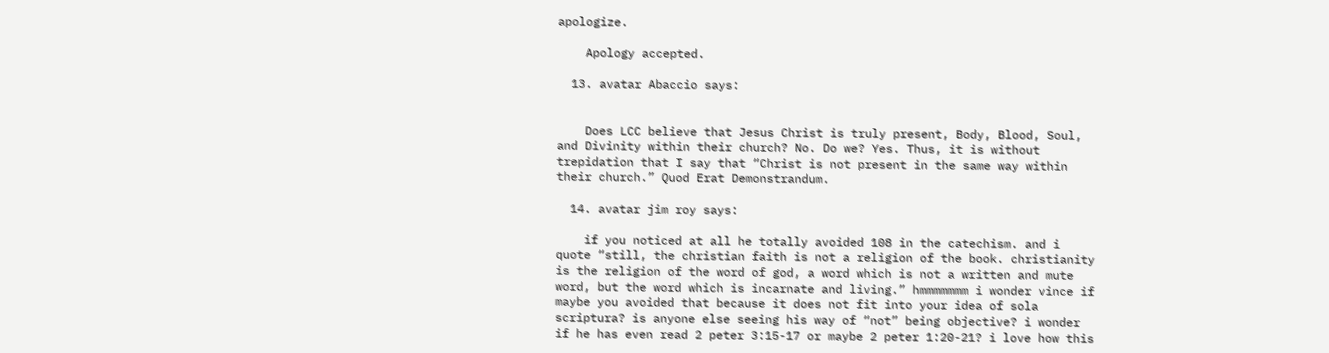apologize.

    Apology accepted.

  13. avatar Abaccio says:


    Does LCC believe that Jesus Christ is truly present, Body, Blood, Soul, and Divinity within their church? No. Do we? Yes. Thus, it is without trepidation that I say that “Christ is not present in the same way within their church.” Quod Erat Demonstrandum.

  14. avatar jim roy says:

    if you noticed at all he totally avoided 108 in the catechism. and i quote “still, the christian faith is not a religion of the book. christianity is the religion of the word of god, a word which is not a written and mute word, but the word which is incarnate and living.” hmmmmmmm i wonder vince if maybe you avoided that because it does not fit into your idea of sola scriptura? is anyone else seeing his way of “not” being objective? i wonder if he has even read 2 peter 3:15-17 or maybe 2 peter 1:20-21? i love how this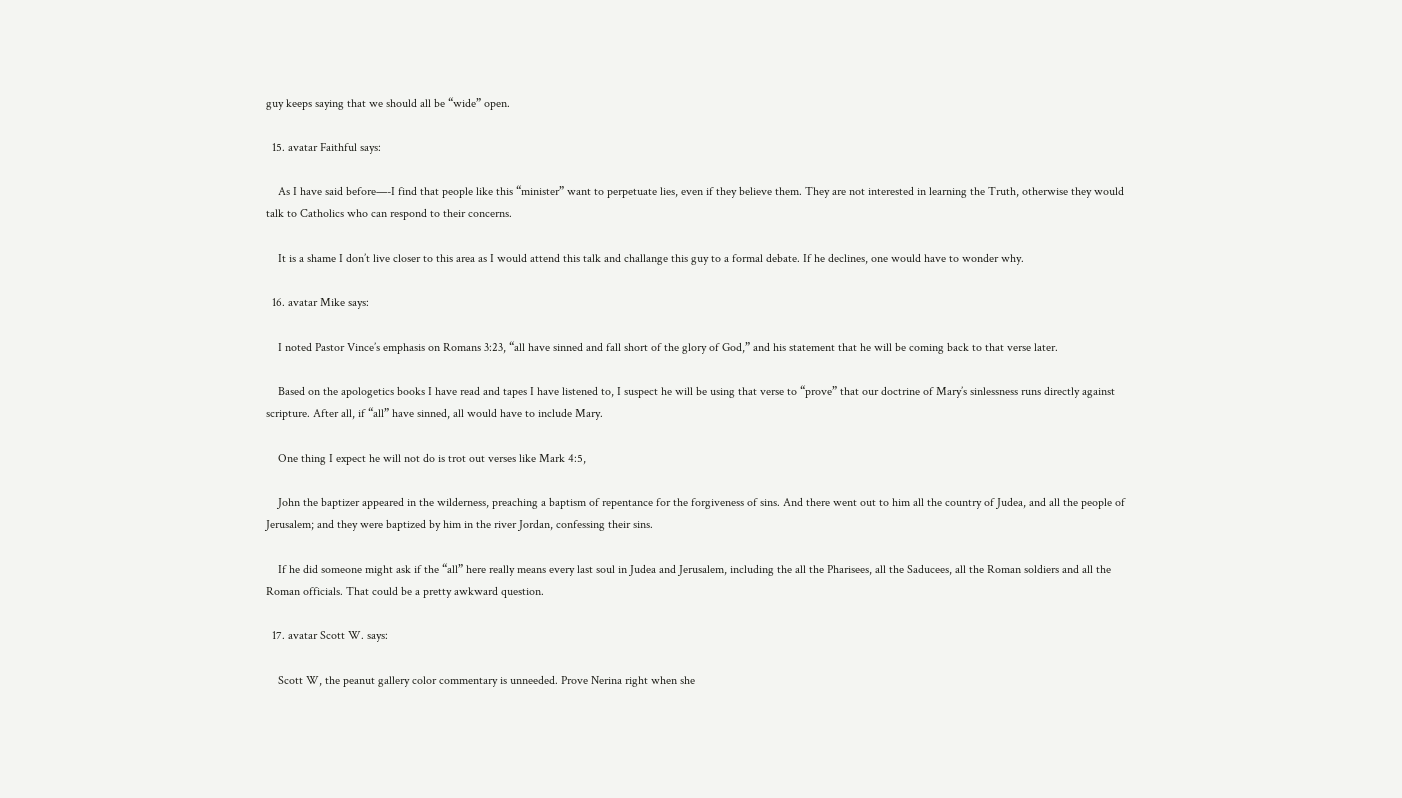guy keeps saying that we should all be “wide” open.

  15. avatar Faithful says:

    As I have said before—-I find that people like this “minister” want to perpetuate lies, even if they believe them. They are not interested in learning the Truth, otherwise they would talk to Catholics who can respond to their concerns.

    It is a shame I don’t live closer to this area as I would attend this talk and challange this guy to a formal debate. If he declines, one would have to wonder why.

  16. avatar Mike says:

    I noted Pastor Vince’s emphasis on Romans 3:23, “all have sinned and fall short of the glory of God,” and his statement that he will be coming back to that verse later.

    Based on the apologetics books I have read and tapes I have listened to, I suspect he will be using that verse to “prove” that our doctrine of Mary’s sinlessness runs directly against scripture. After all, if “all” have sinned, all would have to include Mary.

    One thing I expect he will not do is trot out verses like Mark 4:5,

    John the baptizer appeared in the wilderness, preaching a baptism of repentance for the forgiveness of sins. And there went out to him all the country of Judea, and all the people of Jerusalem; and they were baptized by him in the river Jordan, confessing their sins.

    If he did someone might ask if the “all” here really means every last soul in Judea and Jerusalem, including the all the Pharisees, all the Saducees, all the Roman soldiers and all the Roman officials. That could be a pretty awkward question.

  17. avatar Scott W. says:

    Scott W, the peanut gallery color commentary is unneeded. Prove Nerina right when she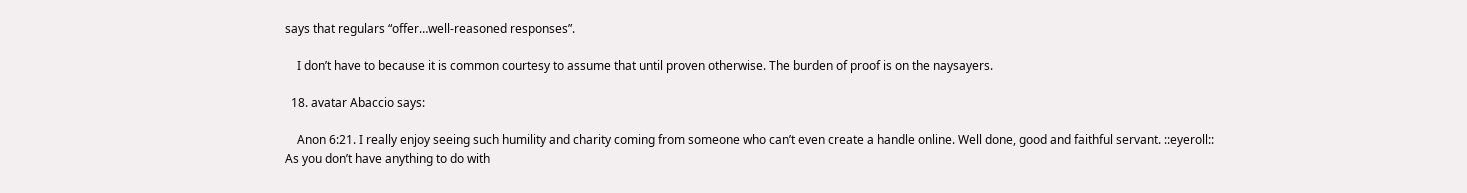says that regulars “offer…well-reasoned responses”.

    I don’t have to because it is common courtesy to assume that until proven otherwise. The burden of proof is on the naysayers.

  18. avatar Abaccio says:

    Anon 6:21. I really enjoy seeing such humility and charity coming from someone who can’t even create a handle online. Well done, good and faithful servant. ::eyeroll:: As you don’t have anything to do with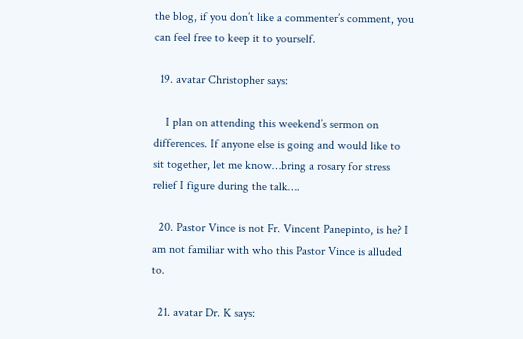the blog, if you don’t like a commenter’s comment, you can feel free to keep it to yourself.

  19. avatar Christopher says:

    I plan on attending this weekend’s sermon on differences. If anyone else is going and would like to sit together, let me know…bring a rosary for stress relief I figure during the talk….

  20. Pastor Vince is not Fr. Vincent Panepinto, is he? I am not familiar with who this Pastor Vince is alluded to.

  21. avatar Dr. K says: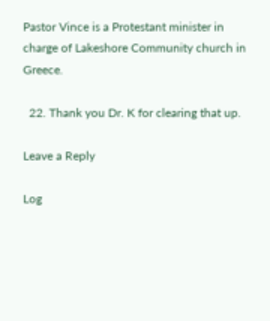Pastor Vince is a Protestant minister in charge of Lakeshore Community church in Greece.

  22. Thank you Dr. K for clearing that up.

Leave a Reply

Log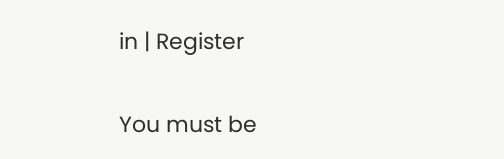in | Register

You must be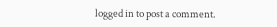logged in to post a comment.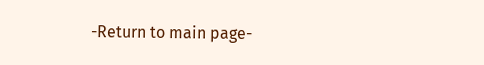-Return to main page-